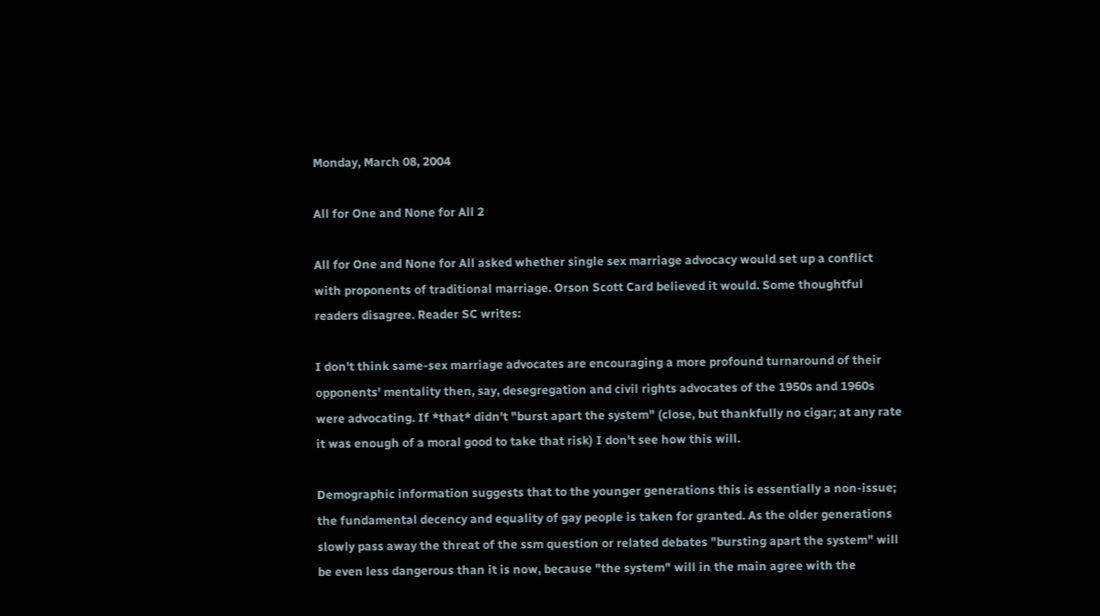Monday, March 08, 2004

All for One and None for All 2

All for One and None for All asked whether single sex marriage advocacy would set up a conflict with proponents of traditional marriage. Orson Scott Card believed it would. Some thoughtful readers disagree. Reader SC writes:

I don't think same-sex marriage advocates are encouraging a more profound turnaround of their opponents' mentality then, say, desegregation and civil rights advocates of the 1950s and 1960s were advocating. If *that* didn't "burst apart the system" (close, but thankfully no cigar; at any rate it was enough of a moral good to take that risk) I don't see how this will.

Demographic information suggests that to the younger generations this is essentially a non-issue; the fundamental decency and equality of gay people is taken for granted. As the older generations slowly pass away the threat of the ssm question or related debates "bursting apart the system" will be even less dangerous than it is now, because "the system" will in the main agree with the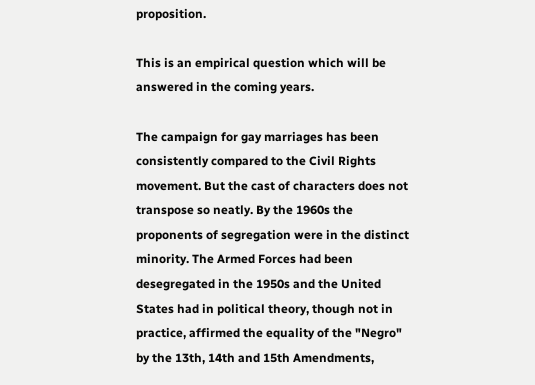proposition.

This is an empirical question which will be answered in the coming years.

The campaign for gay marriages has been consistently compared to the Civil Rights movement. But the cast of characters does not transpose so neatly. By the 1960s the proponents of segregation were in the distinct minority. The Armed Forces had been desegregated in the 1950s and the United States had in political theory, though not in practice, affirmed the equality of the "Negro" by the 13th, 14th and 15th Amendments,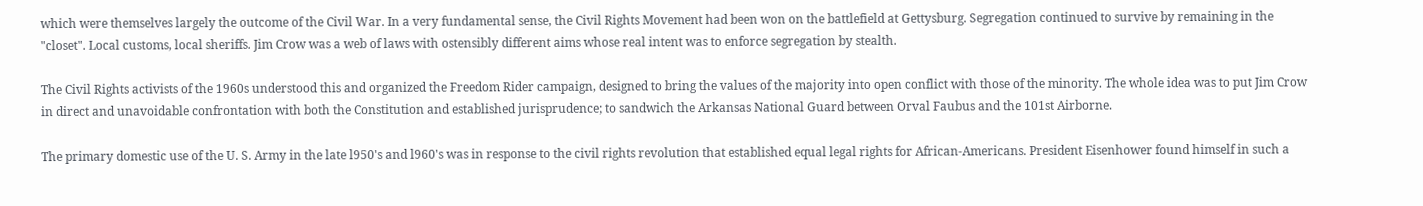which were themselves largely the outcome of the Civil War. In a very fundamental sense, the Civil Rights Movement had been won on the battlefield at Gettysburg. Segregation continued to survive by remaining in the "closet". Local customs, local sheriffs. Jim Crow was a web of laws with ostensibly different aims whose real intent was to enforce segregation by stealth.

The Civil Rights activists of the 1960s understood this and organized the Freedom Rider campaign, designed to bring the values of the majority into open conflict with those of the minority. The whole idea was to put Jim Crow in direct and unavoidable confrontation with both the Constitution and established jurisprudence; to sandwich the Arkansas National Guard between Orval Faubus and the 101st Airborne.

The primary domestic use of the U. S. Army in the late l950's and l960's was in response to the civil rights revolution that established equal legal rights for African-Americans. President Eisenhower found himself in such a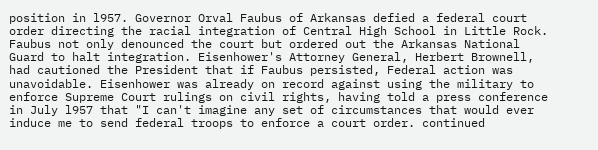position in l957. Governor Orval Faubus of Arkansas defied a federal court order directing the racial integration of Central High School in Little Rock. Faubus not only denounced the court but ordered out the Arkansas National Guard to halt integration. Eisenhower's Attorney General, Herbert Brownell, had cautioned the President that if Faubus persisted, Federal action was unavoidable. Eisenhower was already on record against using the military to enforce Supreme Court rulings on civil rights, having told a press conference in July l957 that "I can't imagine any set of circumstances that would ever induce me to send federal troops to enforce a court order. continued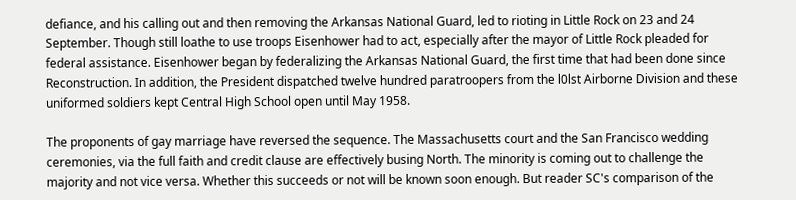defiance, and his calling out and then removing the Arkansas National Guard, led to rioting in Little Rock on 23 and 24 September. Though still loathe to use troops Eisenhower had to act, especially after the mayor of Little Rock pleaded for federal assistance. Eisenhower began by federalizing the Arkansas National Guard, the first time that had been done since Reconstruction. In addition, the President dispatched twelve hundred paratroopers from the l0lst Airborne Division and these uniformed soldiers kept Central High School open until May 1958.

The proponents of gay marriage have reversed the sequence. The Massachusetts court and the San Francisco wedding ceremonies, via the full faith and credit clause are effectively busing North. The minority is coming out to challenge the majority and not vice versa. Whether this succeeds or not will be known soon enough. But reader SC's comparison of the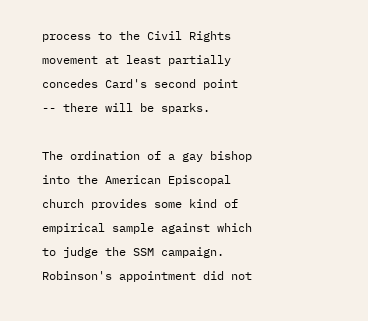process to the Civil Rights movement at least partially concedes Card's second point -- there will be sparks.

The ordination of a gay bishop into the American Episcopal church provides some kind of empirical sample against which to judge the SSM campaign. Robinson's appointment did not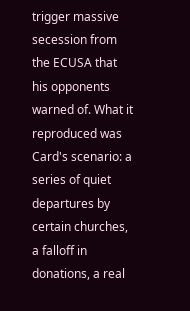trigger massive secession from the ECUSA that his opponents warned of. What it reproduced was Card's scenario: a series of quiet departures by certain churches, a falloff in donations, a real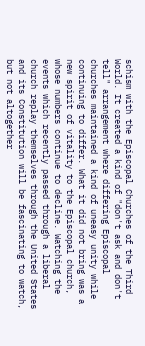schism with the Episcopal Churches of the Third World. It created a kind of "don't ask and don't tell" arrangement where differing Episcopal churches maintained a kind of uneasy unity while continuing to differ. What it did not bring was a new spirit of vitality to the Episcopal church, whose numbers continue to decline. Watching the events which recently passed through a liberal church replay themselves through the United States and its Constitution will be fascinating to watch, but not altogether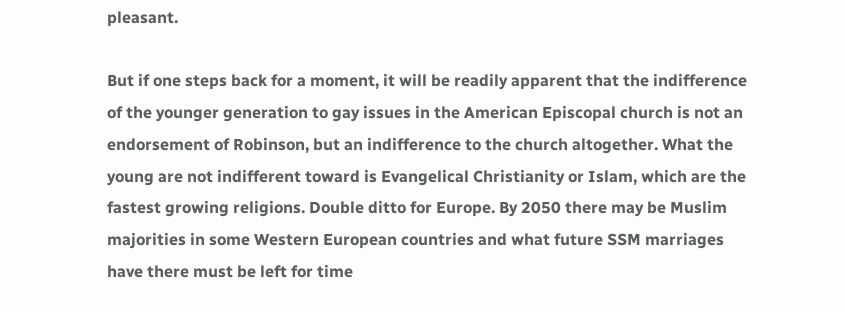pleasant.

But if one steps back for a moment, it will be readily apparent that the indifference of the younger generation to gay issues in the American Episcopal church is not an endorsement of Robinson, but an indifference to the church altogether. What the young are not indifferent toward is Evangelical Christianity or Islam, which are the fastest growing religions. Double ditto for Europe. By 2050 there may be Muslim majorities in some Western European countries and what future SSM marriages have there must be left for time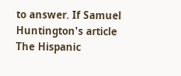to answer. If Samuel Huntington's article The Hispanic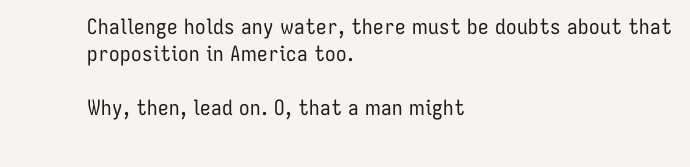Challenge holds any water, there must be doubts about that proposition in America too.

Why, then, lead on. O, that a man might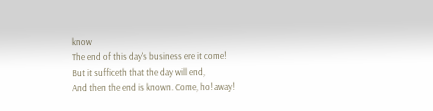know
The end of this day's business ere it come!
But it sufficeth that the day will end,
And then the end is known. Come, ho! away!